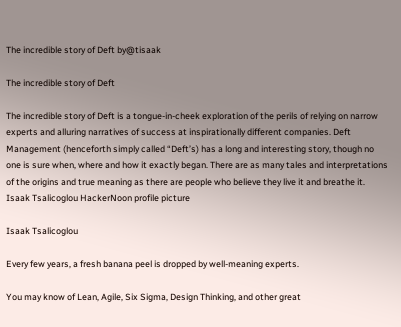The incredible story of Deft by@tisaak

The incredible story of Deft

The incredible story of Deft is a tongue-in-cheek exploration of the perils of relying on narrow experts and alluring narratives of success at inspirationally different companies. Deft Management (henceforth simply called “Deft’s) has a long and interesting story, though no one is sure when, where and how it exactly began. There are as many tales and interpretations of the origins and true meaning as there are people who believe they live it and breathe it.
Isaak Tsalicoglou HackerNoon profile picture

Isaak Tsalicoglou

Every few years, a fresh banana peel is dropped by well-meaning experts.

You may know of Lean, Agile, Six Sigma, Design Thinking, and other great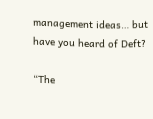management ideas… but have you heard of Deft?

“The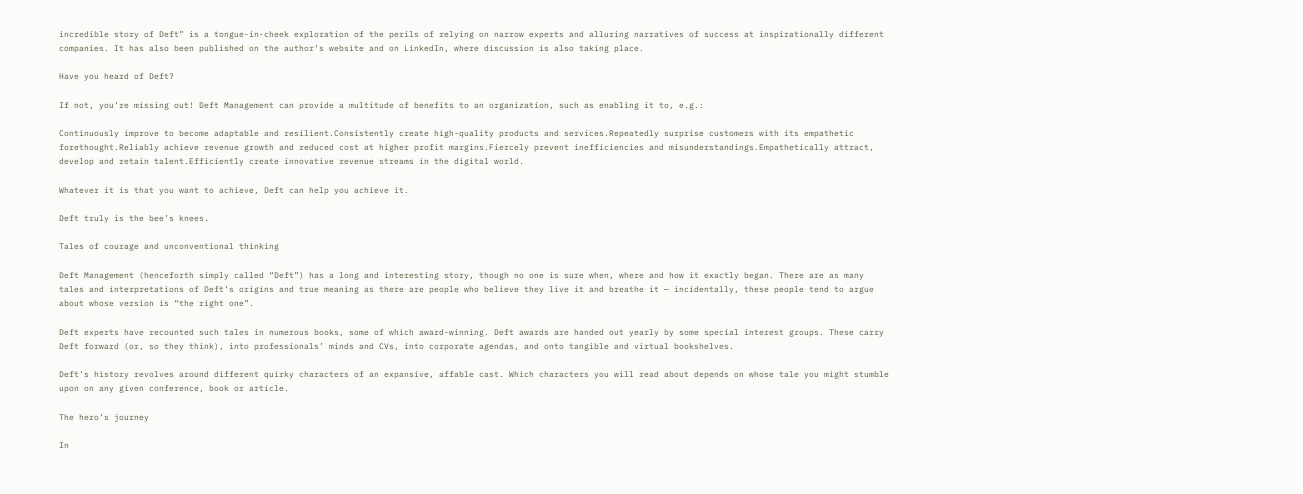incredible story of Deft” is a tongue-in-cheek exploration of the perils of relying on narrow experts and alluring narratives of success at inspirationally different companies. It has also been published on the author’s website and on LinkedIn, where discussion is also taking place.

Have you heard of Deft?

If not, you’re missing out! Deft Management can provide a multitude of benefits to an organization, such as enabling it to, e.g.:

Continuously improve to become adaptable and resilient.Consistently create high-quality products and services.Repeatedly surprise customers with its empathetic forethought.Reliably achieve revenue growth and reduced cost at higher profit margins.Fiercely prevent inefficiencies and misunderstandings.Empathetically attract, develop and retain talent.Efficiently create innovative revenue streams in the digital world.

Whatever it is that you want to achieve, Deft can help you achieve it.

Deft truly is the bee’s knees.

Tales of courage and unconventional thinking

Deft Management (henceforth simply called “Deft”) has a long and interesting story, though no one is sure when, where and how it exactly began. There are as many tales and interpretations of Deft’s origins and true meaning as there are people who believe they live it and breathe it — incidentally, these people tend to argue about whose version is “the right one”.

Deft experts have recounted such tales in numerous books, some of which award-winning. Deft awards are handed out yearly by some special interest groups. These carry Deft forward (or, so they think), into professionals’ minds and CVs, into corporate agendas, and onto tangible and virtual bookshelves.

Deft’s history revolves around different quirky characters of an expansive, affable cast. Which characters you will read about depends on whose tale you might stumble upon on any given conference, book or article.

The hero’s journey

In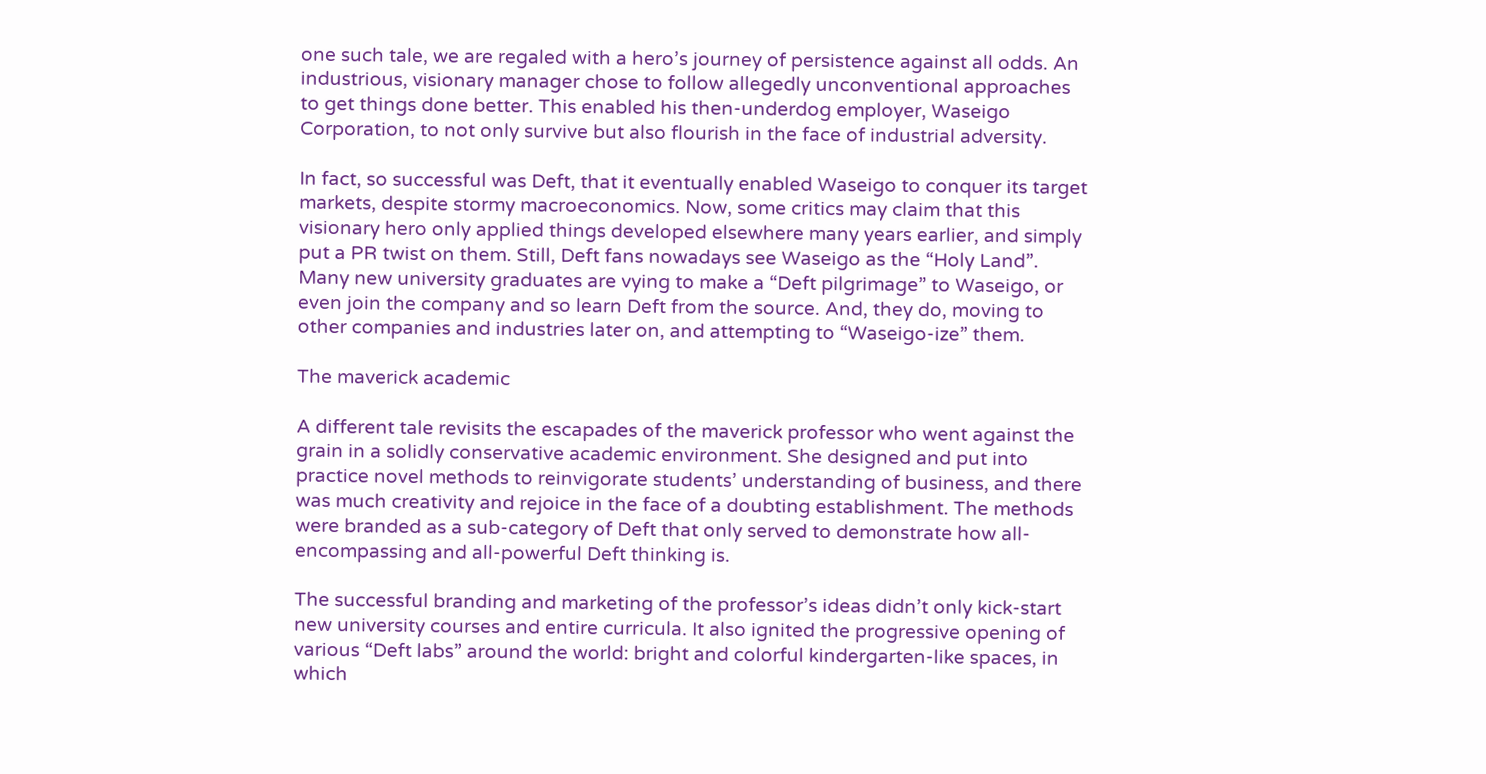one such tale, we are regaled with a hero’s journey of persistence against all odds. An industrious, visionary manager chose to follow allegedly unconventional approaches to get things done better. This enabled his then-underdog employer, Waseigo Corporation, to not only survive but also flourish in the face of industrial adversity.

In fact, so successful was Deft, that it eventually enabled Waseigo to conquer its target markets, despite stormy macroeconomics. Now, some critics may claim that this visionary hero only applied things developed elsewhere many years earlier, and simply put a PR twist on them. Still, Deft fans nowadays see Waseigo as the “Holy Land”. Many new university graduates are vying to make a “Deft pilgrimage” to Waseigo, or even join the company and so learn Deft from the source. And, they do, moving to other companies and industries later on, and attempting to “Waseigo-ize” them.

The maverick academic

A different tale revisits the escapades of the maverick professor who went against the grain in a solidly conservative academic environment. She designed and put into practice novel methods to reinvigorate students’ understanding of business, and there was much creativity and rejoice in the face of a doubting establishment. The methods were branded as a sub-category of Deft that only served to demonstrate how all-encompassing and all-powerful Deft thinking is.

The successful branding and marketing of the professor’s ideas didn’t only kick-start new university courses and entire curricula. It also ignited the progressive opening of various “Deft labs” around the world: bright and colorful kindergarten-like spaces, in which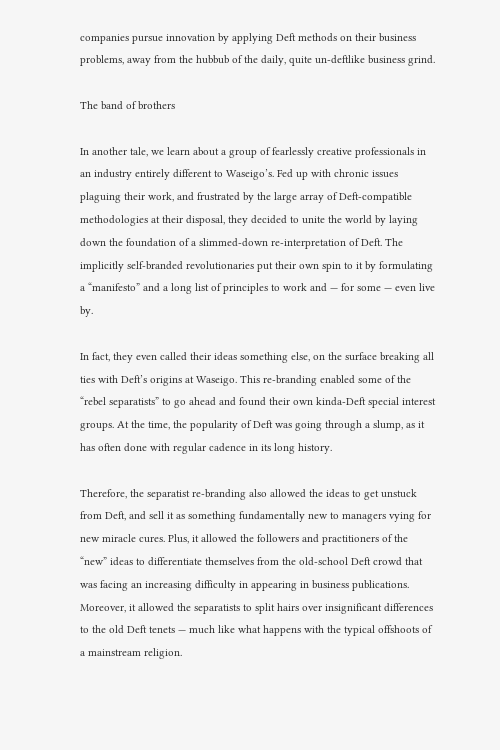companies pursue innovation by applying Deft methods on their business problems, away from the hubbub of the daily, quite un-deftlike business grind.

The band of brothers

In another tale, we learn about a group of fearlessly creative professionals in an industry entirely different to Waseigo’s. Fed up with chronic issues plaguing their work, and frustrated by the large array of Deft-compatible methodologies at their disposal, they decided to unite the world by laying down the foundation of a slimmed-down re-interpretation of Deft. The implicitly self-branded revolutionaries put their own spin to it by formulating a “manifesto” and a long list of principles to work and — for some — even live by.

In fact, they even called their ideas something else, on the surface breaking all ties with Deft’s origins at Waseigo. This re-branding enabled some of the “rebel separatists” to go ahead and found their own kinda-Deft special interest groups. At the time, the popularity of Deft was going through a slump, as it has often done with regular cadence in its long history.

Therefore, the separatist re-branding also allowed the ideas to get unstuck from Deft, and sell it as something fundamentally new to managers vying for new miracle cures. Plus, it allowed the followers and practitioners of the “new” ideas to differentiate themselves from the old-school Deft crowd that was facing an increasing difficulty in appearing in business publications. Moreover, it allowed the separatists to split hairs over insignificant differences to the old Deft tenets — much like what happens with the typical offshoots of a mainstream religion.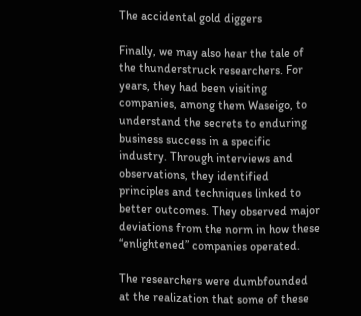The accidental gold diggers

Finally, we may also hear the tale of the thunderstruck researchers. For years, they had been visiting companies, among them Waseigo, to understand the secrets to enduring business success in a specific industry. Through interviews and observations, they identified principles and techniques linked to better outcomes. They observed major deviations from the norm in how these “enlightened” companies operated.

The researchers were dumbfounded at the realization that some of these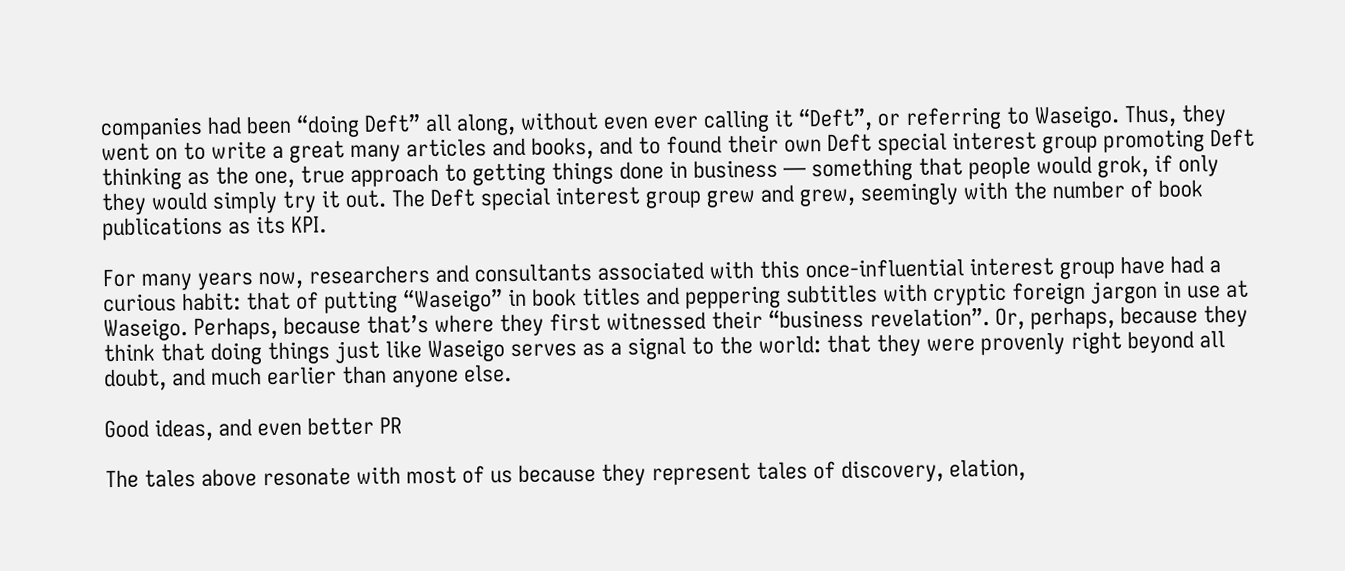companies had been “doing Deft” all along, without even ever calling it “Deft”, or referring to Waseigo. Thus, they went on to write a great many articles and books, and to found their own Deft special interest group promoting Deft thinking as the one, true approach to getting things done in business — something that people would grok, if only they would simply try it out. The Deft special interest group grew and grew, seemingly with the number of book publications as its KPI.

For many years now, researchers and consultants associated with this once-influential interest group have had a curious habit: that of putting “Waseigo” in book titles and peppering subtitles with cryptic foreign jargon in use at Waseigo. Perhaps, because that’s where they first witnessed their “business revelation”. Or, perhaps, because they think that doing things just like Waseigo serves as a signal to the world: that they were provenly right beyond all doubt, and much earlier than anyone else.

Good ideas, and even better PR

The tales above resonate with most of us because they represent tales of discovery, elation,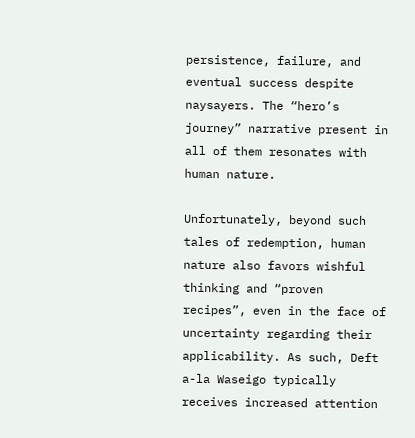persistence, failure, and eventual success despite naysayers. The “hero’s journey” narrative present in all of them resonates with human nature.

Unfortunately, beyond such tales of redemption, human nature also favors wishful thinking and “proven recipes”, even in the face of uncertainty regarding their applicability. As such, Deft a-la Waseigo typically receives increased attention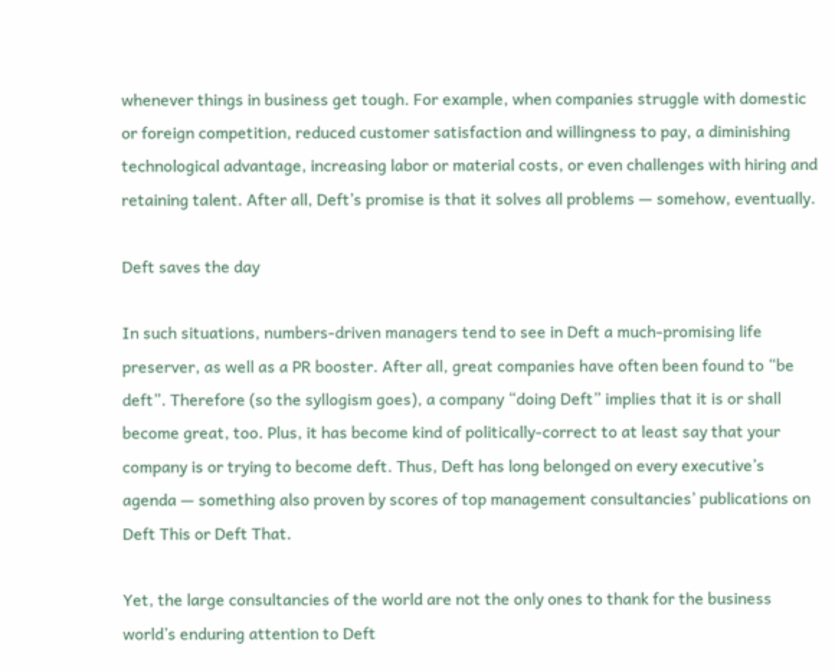whenever things in business get tough. For example, when companies struggle with domestic or foreign competition, reduced customer satisfaction and willingness to pay, a diminishing technological advantage, increasing labor or material costs, or even challenges with hiring and retaining talent. After all, Deft’s promise is that it solves all problems — somehow, eventually.

Deft saves the day

In such situations, numbers-driven managers tend to see in Deft a much-promising life preserver, as well as a PR booster. After all, great companies have often been found to “be deft”. Therefore (so the syllogism goes), a company “doing Deft” implies that it is or shall become great, too. Plus, it has become kind of politically-correct to at least say that your company is or trying to become deft. Thus, Deft has long belonged on every executive’s agenda — something also proven by scores of top management consultancies’ publications on Deft This or Deft That.

Yet, the large consultancies of the world are not the only ones to thank for the business world’s enduring attention to Deft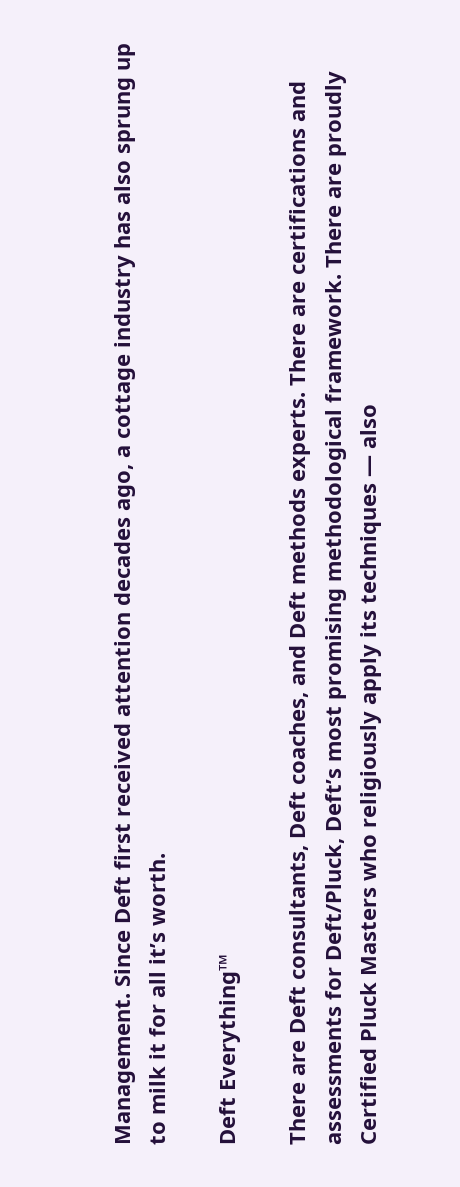Management. Since Deft first received attention decades ago, a cottage industry has also sprung up to milk it for all it’s worth.

Deft Everything™

There are Deft consultants, Deft coaches, and Deft methods experts. There are certifications and assessments for Deft/Pluck, Deft’s most promising methodological framework. There are proudly Certified Pluck Masters who religiously apply its techniques — also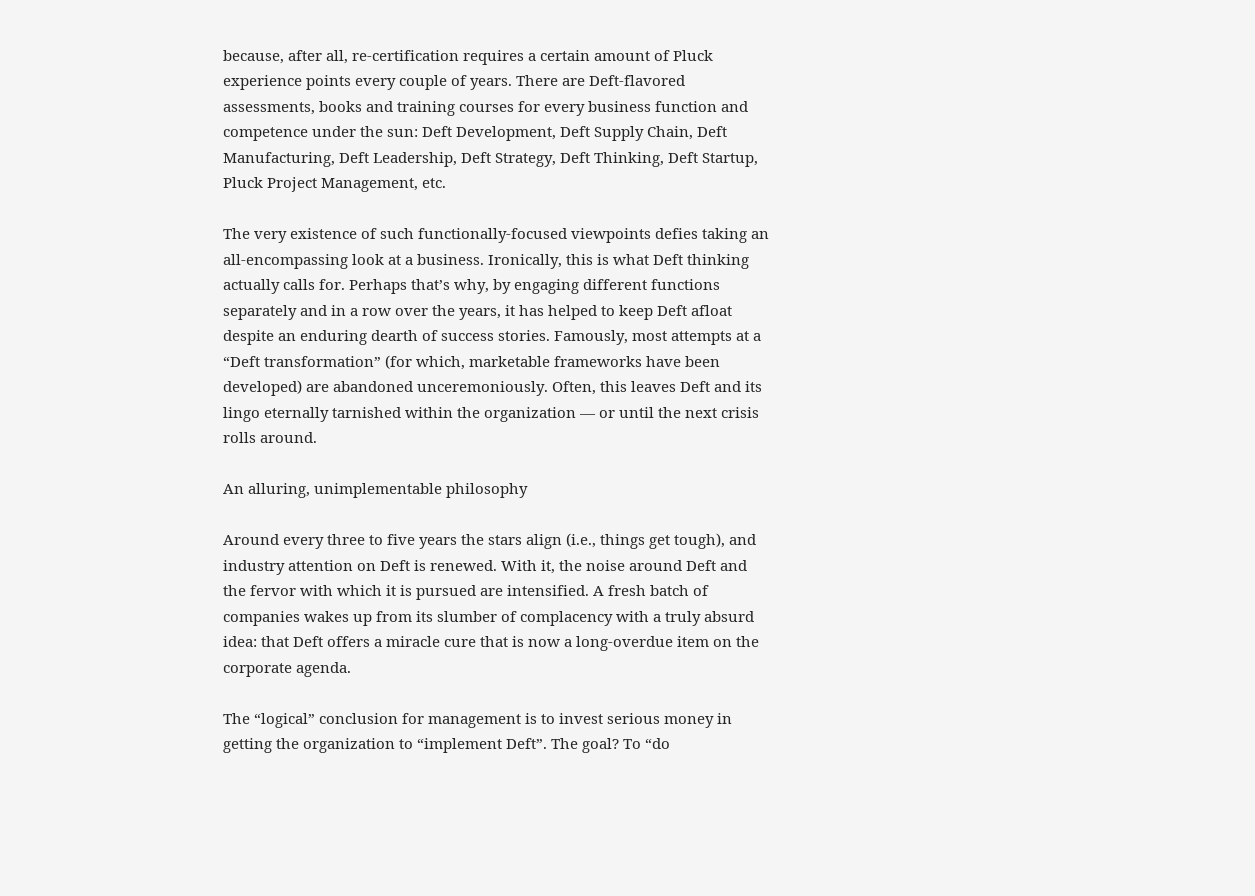because, after all, re-certification requires a certain amount of Pluck experience points every couple of years. There are Deft-flavored assessments, books and training courses for every business function and competence under the sun: Deft Development, Deft Supply Chain, Deft Manufacturing, Deft Leadership, Deft Strategy, Deft Thinking, Deft Startup, Pluck Project Management, etc.

The very existence of such functionally-focused viewpoints defies taking an all-encompassing look at a business. Ironically, this is what Deft thinking actually calls for. Perhaps that’s why, by engaging different functions separately and in a row over the years, it has helped to keep Deft afloat despite an enduring dearth of success stories. Famously, most attempts at a “Deft transformation” (for which, marketable frameworks have been developed) are abandoned unceremoniously. Often, this leaves Deft and its lingo eternally tarnished within the organization — or until the next crisis rolls around.

An alluring, unimplementable philosophy

Around every three to five years the stars align (i.e., things get tough), and industry attention on Deft is renewed. With it, the noise around Deft and the fervor with which it is pursued are intensified. A fresh batch of companies wakes up from its slumber of complacency with a truly absurd idea: that Deft offers a miracle cure that is now a long-overdue item on the corporate agenda.

The “logical” conclusion for management is to invest serious money in getting the organization to “implement Deft”. The goal? To “do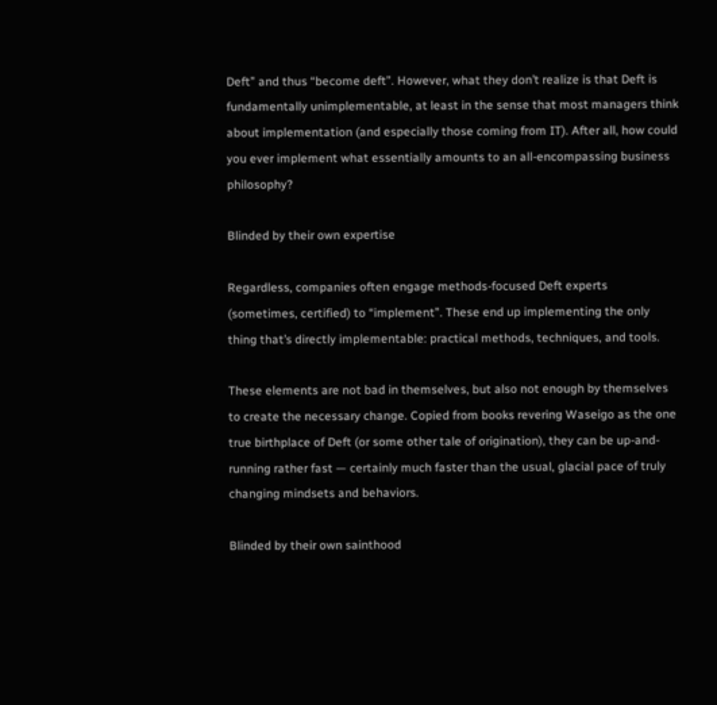Deft” and thus “become deft”. However, what they don’t realize is that Deft is fundamentally unimplementable, at least in the sense that most managers think about implementation (and especially those coming from IT). After all, how could you ever implement what essentially amounts to an all-encompassing business philosophy?

Blinded by their own expertise

Regardless, companies often engage methods-focused Deft experts (sometimes, certified) to “implement”. These end up implementing the only thing that’s directly implementable: practical methods, techniques, and tools.

These elements are not bad in themselves, but also not enough by themselves to create the necessary change. Copied from books revering Waseigo as the one true birthplace of Deft (or some other tale of origination), they can be up-and-running rather fast — certainly much faster than the usual, glacial pace of truly changing mindsets and behaviors.

Blinded by their own sainthood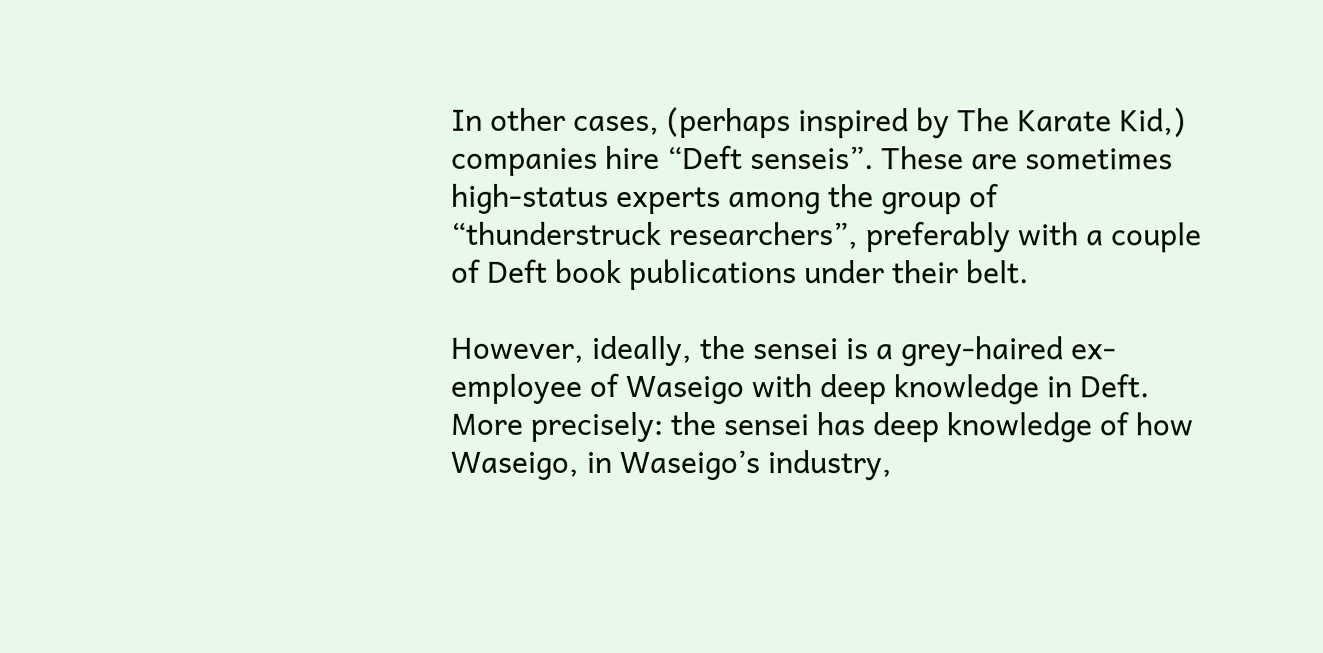In other cases, (perhaps inspired by The Karate Kid,) companies hire “Deft senseis”. These are sometimes high-status experts among the group of “thunderstruck researchers”, preferably with a couple of Deft book publications under their belt.

However, ideally, the sensei is a grey-haired ex-employee of Waseigo with deep knowledge in Deft. More precisely: the sensei has deep knowledge of how Waseigo, in Waseigo’s industry,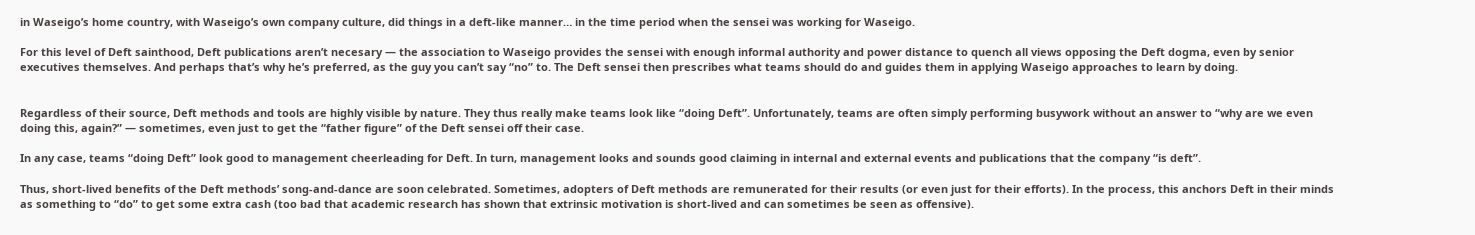in Waseigo’s home country, with Waseigo’s own company culture, did things in a deft-like manner… in the time period when the sensei was working for Waseigo.

For this level of Deft sainthood, Deft publications aren’t necesary — the association to Waseigo provides the sensei with enough informal authority and power distance to quench all views opposing the Deft dogma, even by senior executives themselves. And perhaps that’s why he’s preferred, as the guy you can’t say “no” to. The Deft sensei then prescribes what teams should do and guides them in applying Waseigo approaches to learn by doing.


Regardless of their source, Deft methods and tools are highly visible by nature. They thus really make teams look like “doing Deft”. Unfortunately, teams are often simply performing busywork without an answer to “why are we even doing this, again?” — sometimes, even just to get the “father figure” of the Deft sensei off their case.

In any case, teams “doing Deft” look good to management cheerleading for Deft. In turn, management looks and sounds good claiming in internal and external events and publications that the company “is deft”.

Thus, short-lived benefits of the Deft methods’ song-and-dance are soon celebrated. Sometimes, adopters of Deft methods are remunerated for their results (or even just for their efforts). In the process, this anchors Deft in their minds as something to “do” to get some extra cash (too bad that academic research has shown that extrinsic motivation is short-lived and can sometimes be seen as offensive).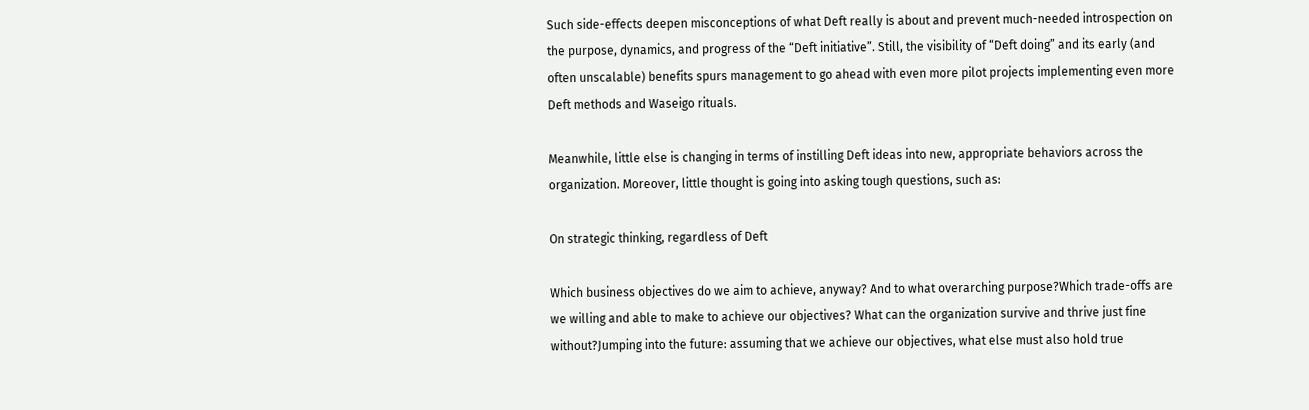Such side-effects deepen misconceptions of what Deft really is about and prevent much-needed introspection on the purpose, dynamics, and progress of the “Deft initiative”. Still, the visibility of “Deft doing” and its early (and often unscalable) benefits spurs management to go ahead with even more pilot projects implementing even more Deft methods and Waseigo rituals.

Meanwhile, little else is changing in terms of instilling Deft ideas into new, appropriate behaviors across the organization. Moreover, little thought is going into asking tough questions, such as:

On strategic thinking, regardless of Deft

Which business objectives do we aim to achieve, anyway? And to what overarching purpose?Which trade-offs are we willing and able to make to achieve our objectives? What can the organization survive and thrive just fine without?Jumping into the future: assuming that we achieve our objectives, what else must also hold true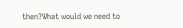then?What would we need to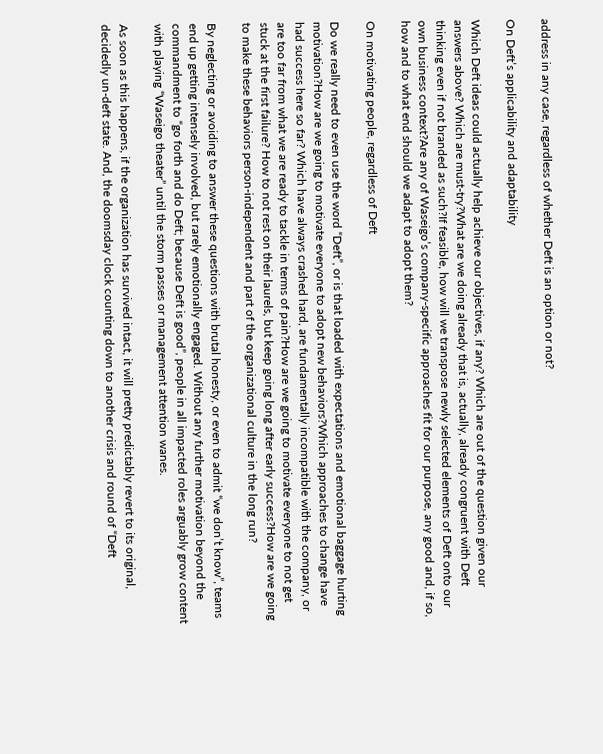address in any case, regardless of whether Deft is an option or not?

On Deft’s applicability and adaptability

Which Deft ideas could actually help achieve our objectives, if any? Which are out of the question given our answers above? Which are must-try?What are we doing already that is, actually, already congruent with Deft thinking even if not branded as such?If feasible, how will we transpose newly selected elements of Deft onto our own business context?Are any of Waseigo’s company-specific approaches fit for our purpose, any good and, if so, how and to what end should we adapt to adopt them?

On motivating people, regardless of Deft

Do we really need to even use the word “Deft”, or is that loaded with expectations and emotional baggage hurting motivation?How are we going to motivate everyone to adopt new behaviors?Which approaches to change have had success here so far? Which have always crashed hard, are fundamentally incompatible with the company, or are too far from what we are ready to tackle in terms of pain?How are we going to motivate everyone to not get stuck at the first failure? How to not rest on their laurels, but keep going long after early success?How are we going to make these behaviors person-independent and part of the organizational culture in the long run?

By neglecting or avoiding to answer these questions with brutal honesty, or even to admit “we don’t know”, teams end up getting intensely involved, but rarely emotionally engaged. Without any further motivation beyond the commandment to “go forth and do Deft; because Deft is good”, people in all impacted roles arguably grow content with playing “Waseigo theater” until the storm passes or management attention wanes.

As soon as this happens, if the organization has survived intact, it will pretty predictably revert to its original, decidedly un-deft state. And, the doomsday clock counting down to another crisis and round of “Deft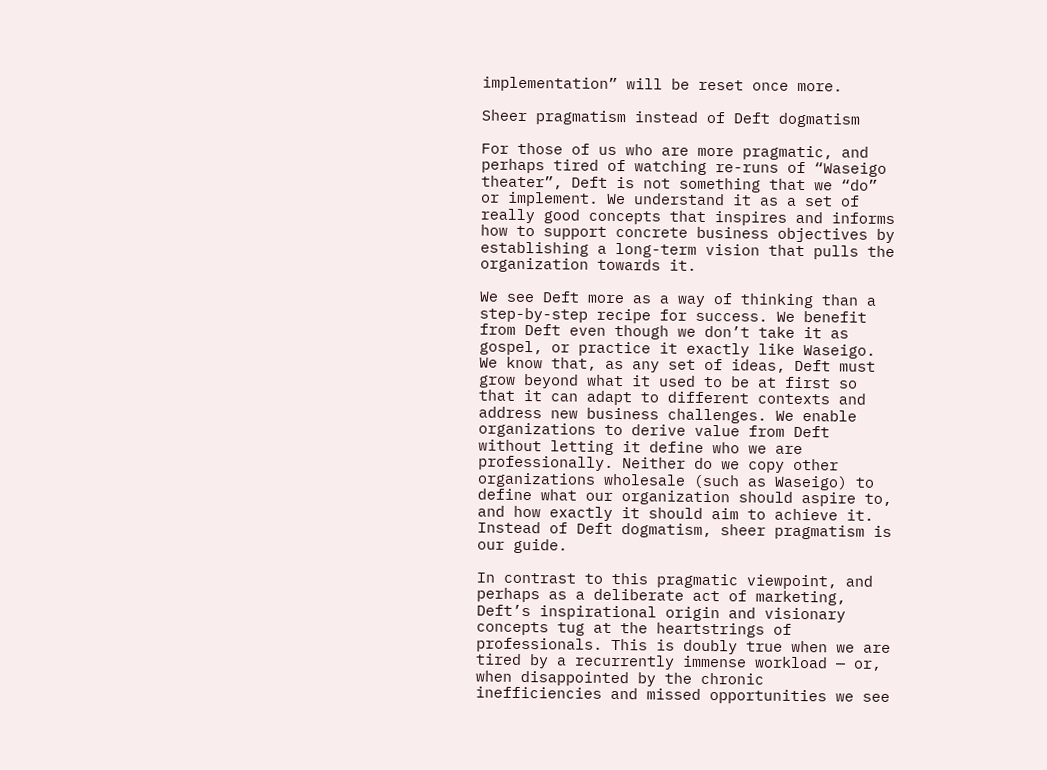implementation” will be reset once more.

Sheer pragmatism instead of Deft dogmatism

For those of us who are more pragmatic, and perhaps tired of watching re-runs of “Waseigo theater”, Deft is not something that we “do” or implement. We understand it as a set of really good concepts that inspires and informs how to support concrete business objectives by establishing a long-term vision that pulls the organization towards it.

We see Deft more as a way of thinking than a step-by-step recipe for success. We benefit from Deft even though we don’t take it as gospel, or practice it exactly like Waseigo. We know that, as any set of ideas, Deft must grow beyond what it used to be at first so that it can adapt to different contexts and address new business challenges. We enable organizations to derive value from Deft without letting it define who we are professionally. Neither do we copy other organizations wholesale (such as Waseigo) to define what our organization should aspire to, and how exactly it should aim to achieve it. Instead of Deft dogmatism, sheer pragmatism is our guide.

In contrast to this pragmatic viewpoint, and perhaps as a deliberate act of marketing, Deft’s inspirational origin and visionary concepts tug at the heartstrings of professionals. This is doubly true when we are tired by a recurrently immense workload — or, when disappointed by the chronic inefficiencies and missed opportunities we see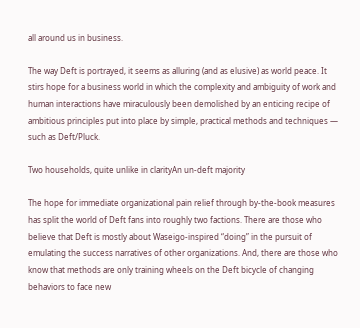all around us in business.

The way Deft is portrayed, it seems as alluring (and as elusive) as world peace. It stirs hope for a business world in which the complexity and ambiguity of work and human interactions have miraculously been demolished by an enticing recipe of ambitious principles put into place by simple, practical methods and techniques — such as Deft/Pluck.

Two households, quite unlike in clarityAn un-deft majority

The hope for immediate organizational pain relief through by-the-book measures has split the world of Deft fans into roughly two factions. There are those who believe that Deft is mostly about Waseigo-inspired “doing” in the pursuit of emulating the success narratives of other organizations. And, there are those who know that methods are only training wheels on the Deft bicycle of changing behaviors to face new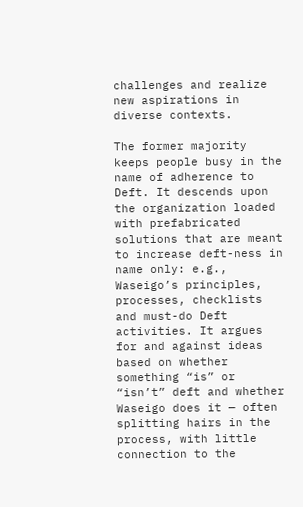challenges and realize new aspirations in diverse contexts.

The former majority keeps people busy in the name of adherence to Deft. It descends upon the organization loaded with prefabricated solutions that are meant to increase deft-ness in name only: e.g., Waseigo’s principles, processes, checklists and must-do Deft activities. It argues for and against ideas based on whether something “is” or “isn’t” deft and whether Waseigo does it — often splitting hairs in the process, with little connection to the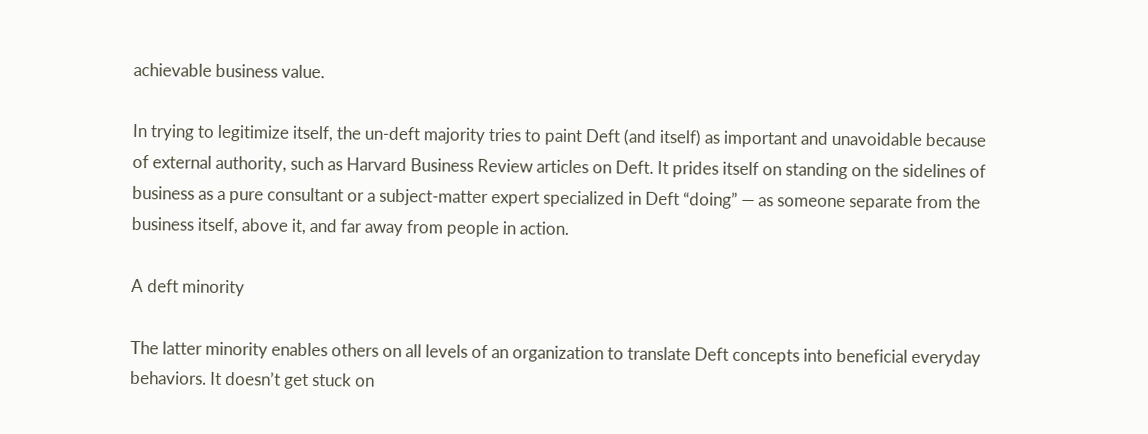achievable business value.

In trying to legitimize itself, the un-deft majority tries to paint Deft (and itself) as important and unavoidable because of external authority, such as Harvard Business Review articles on Deft. It prides itself on standing on the sidelines of business as a pure consultant or a subject-matter expert specialized in Deft “doing” — as someone separate from the business itself, above it, and far away from people in action.

A deft minority

The latter minority enables others on all levels of an organization to translate Deft concepts into beneficial everyday behaviors. It doesn’t get stuck on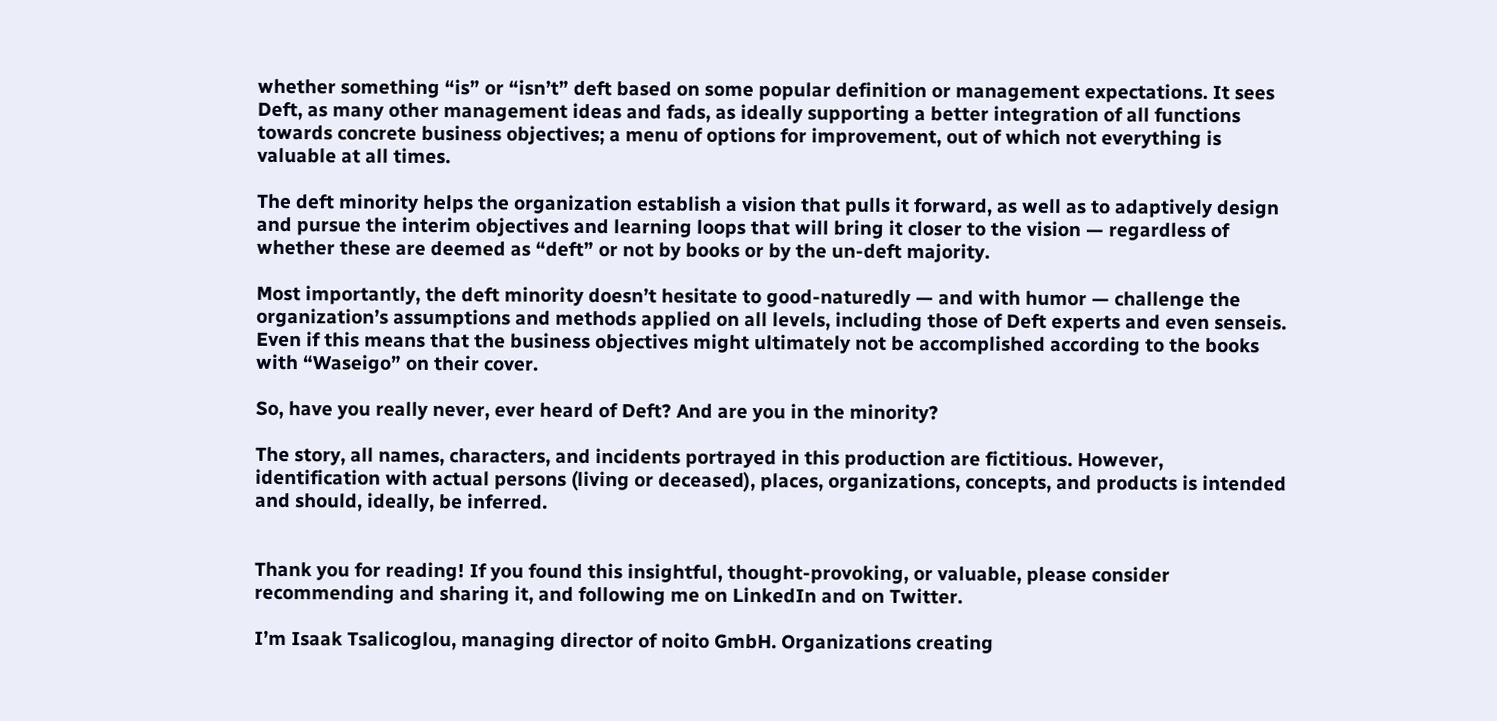whether something “is” or “isn’t” deft based on some popular definition or management expectations. It sees Deft, as many other management ideas and fads, as ideally supporting a better integration of all functions towards concrete business objectives; a menu of options for improvement, out of which not everything is valuable at all times.

The deft minority helps the organization establish a vision that pulls it forward, as well as to adaptively design and pursue the interim objectives and learning loops that will bring it closer to the vision — regardless of whether these are deemed as “deft” or not by books or by the un-deft majority.

Most importantly, the deft minority doesn’t hesitate to good-naturedly — and with humor — challenge the organization’s assumptions and methods applied on all levels, including those of Deft experts and even senseis. Even if this means that the business objectives might ultimately not be accomplished according to the books with “Waseigo” on their cover.

So, have you really never, ever heard of Deft? And are you in the minority?

The story, all names, characters, and incidents portrayed in this production are fictitious. However, identification with actual persons (living or deceased), places, organizations, concepts, and products is intended and should, ideally, be inferred.


Thank you for reading! If you found this insightful, thought-provoking, or valuable, please consider recommending and sharing it, and following me on LinkedIn and on Twitter.

I’m Isaak Tsalicoglou, managing director of noito GmbH. Organizations creating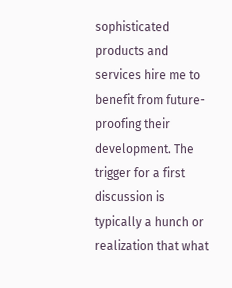sophisticated products and services hire me to benefit from future-proofing their development. The trigger for a first discussion is typically a hunch or realization that what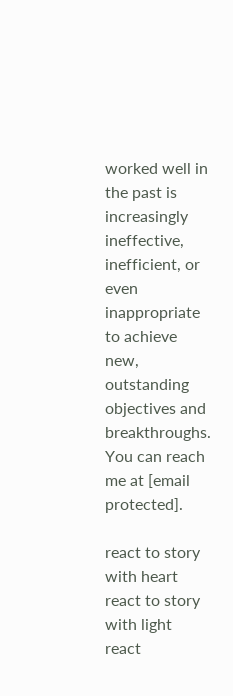worked well in the past is increasingly ineffective, inefficient, or even inappropriate to achieve new, outstanding objectives and breakthroughs. You can reach me at [email protected].

react to story with heart
react to story with light
react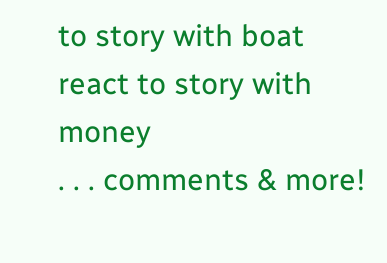to story with boat
react to story with money
. . . comments & more!